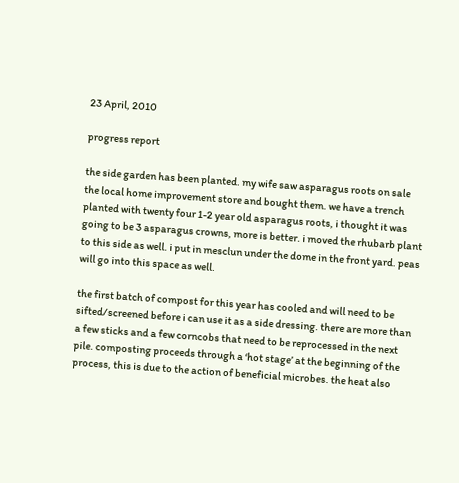23 April, 2010

progress report

the side garden has been planted. my wife saw asparagus roots on sale the local home improvement store and bought them. we have a trench planted with twenty four 1-2 year old asparagus roots, i thought it was going to be 3 asparagus crowns, more is better. i moved the rhubarb plant to this side as well. i put in mesclun under the dome in the front yard. peas will go into this space as well.

the first batch of compost for this year has cooled and will need to be sifted/screened before i can use it as a side dressing. there are more than a few sticks and a few corncobs that need to be reprocessed in the next pile. composting proceeds through a ‘hot stage’ at the beginning of the process, this is due to the action of beneficial microbes. the heat also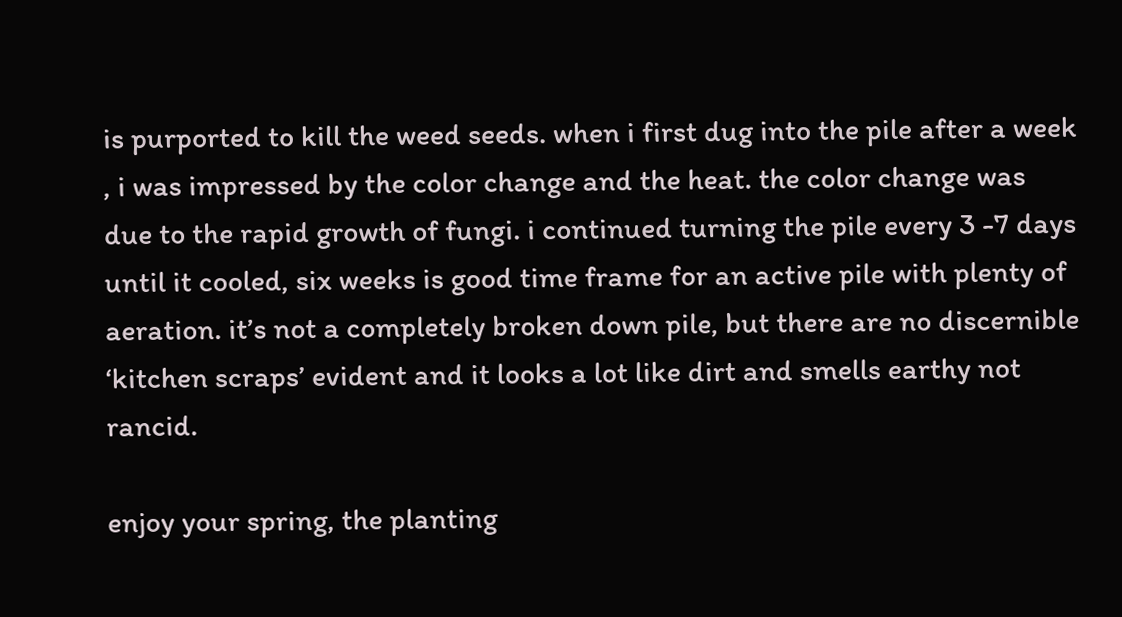is purported to kill the weed seeds. when i first dug into the pile after a week , i was impressed by the color change and the heat. the color change was due to the rapid growth of fungi. i continued turning the pile every 3 -7 days until it cooled, six weeks is good time frame for an active pile with plenty of aeration. it’s not a completely broken down pile, but there are no discernible ‘kitchen scraps’ evident and it looks a lot like dirt and smells earthy not rancid.

enjoy your spring, the planting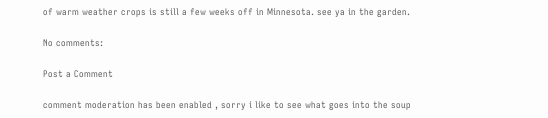of warm weather crops is still a few weeks off in Minnesota. see ya in the garden.

No comments:

Post a Comment

comment moderation has been enabled , sorry i like to see what goes into the soup